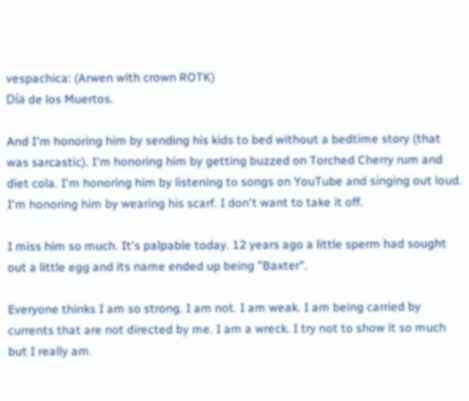vespachica: (Arwen with crown ROTK)
Día de los Muertos.

And I'm honoring him by sending his kids to bed without a bedtime story (that was sarcastic). I'm honoring him by getting buzzed on Torched Cherry rum and diet cola. I'm honoring him by listening to songs on YouTube and singing out loud. I'm honoring him by wearing his scarf. I don't want to take it off.

I miss him so much. It's palpable today. 12 years ago a little sperm had sought out a little egg and its name ended up being "Baxter".

Everyone thinks I am so strong. I am not. I am weak. I am being carried by currents that are not directed by me. I am a wreck. I try not to show it so much but I really am.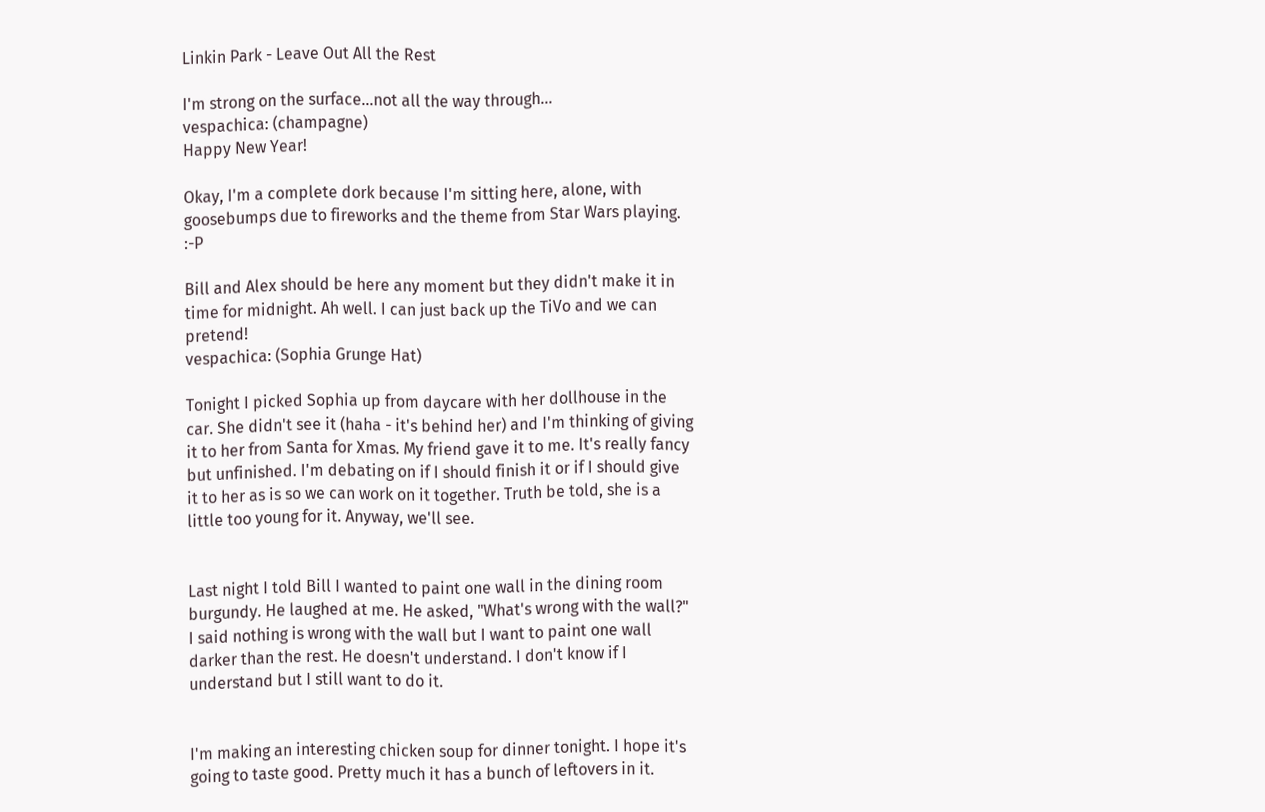Linkin Park - Leave Out All the Rest

I'm strong on the surface...not all the way through...
vespachica: (champagne)
Happy New Year!

Okay, I'm a complete dork because I'm sitting here, alone, with goosebumps due to fireworks and the theme from Star Wars playing. :-P

Bill and Alex should be here any moment but they didn't make it in time for midnight. Ah well. I can just back up the TiVo and we can pretend!
vespachica: (Sophia Grunge Hat)

Tonight I picked Sophia up from daycare with her dollhouse in the car. She didn't see it (haha - it's behind her) and I'm thinking of giving it to her from Santa for Xmas. My friend gave it to me. It's really fancy but unfinished. I'm debating on if I should finish it or if I should give it to her as is so we can work on it together. Truth be told, she is a little too young for it. Anyway, we'll see.


Last night I told Bill I wanted to paint one wall in the dining room burgundy. He laughed at me. He asked, "What's wrong with the wall?" I said nothing is wrong with the wall but I want to paint one wall darker than the rest. He doesn't understand. I don't know if I understand but I still want to do it.


I'm making an interesting chicken soup for dinner tonight. I hope it's going to taste good. Pretty much it has a bunch of leftovers in it.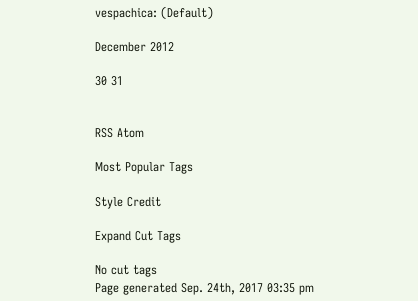vespachica: (Default)

December 2012

30 31


RSS Atom

Most Popular Tags

Style Credit

Expand Cut Tags

No cut tags
Page generated Sep. 24th, 2017 03:35 pm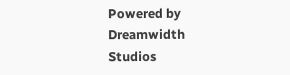Powered by Dreamwidth Studios